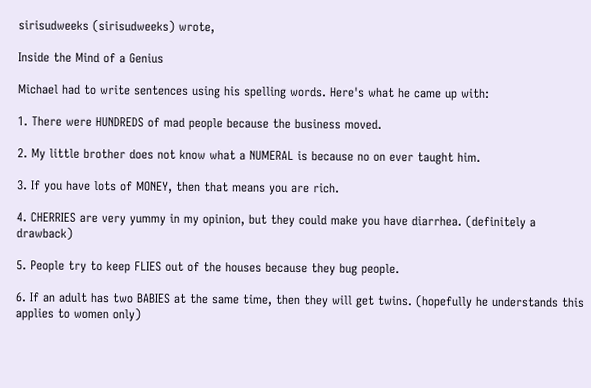sirisudweeks (sirisudweeks) wrote,

Inside the Mind of a Genius

Michael had to write sentences using his spelling words. Here's what he came up with:

1. There were HUNDREDS of mad people because the business moved.

2. My little brother does not know what a NUMERAL is because no on ever taught him.

3. If you have lots of MONEY, then that means you are rich.

4. CHERRIES are very yummy in my opinion, but they could make you have diarrhea. (definitely a drawback)

5. People try to keep FLIES out of the houses because they bug people.

6. If an adult has two BABIES at the same time, then they will get twins. (hopefully he understands this applies to women only)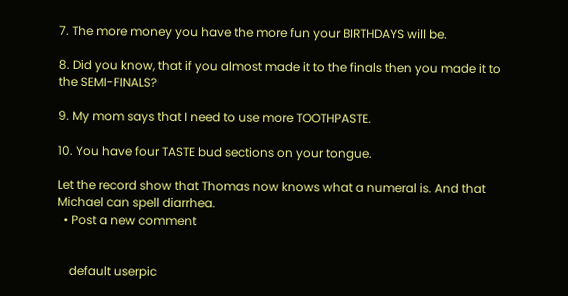7. The more money you have the more fun your BIRTHDAYS will be.

8. Did you know, that if you almost made it to the finals then you made it to the SEMI-FINALS?

9. My mom says that I need to use more TOOTHPASTE.

10. You have four TASTE bud sections on your tongue.

Let the record show that Thomas now knows what a numeral is. And that Michael can spell diarrhea.
  • Post a new comment


    default userpic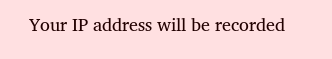Your IP address will be recorded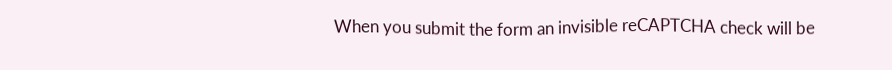When you submit the form an invisible reCAPTCHA check will be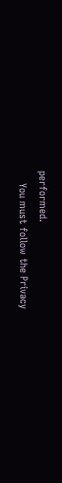performed.
    You must follow the Privacy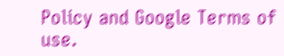Policy and Google Terms of use.